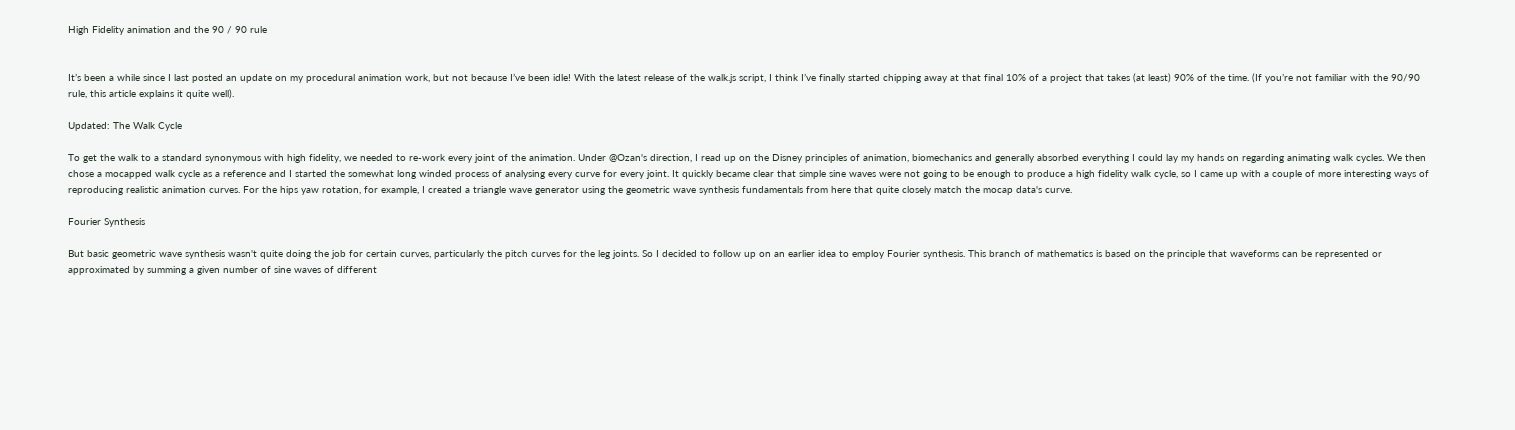High Fidelity animation and the 90 / 90 rule


It’s been a while since I last posted an update on my procedural animation work, but not because I’ve been idle! With the latest release of the walk.js script, I think I’ve finally started chipping away at that final 10% of a project that takes (at least) 90% of the time. (If you’re not familiar with the 90/90 rule, this article explains it quite well).

Updated: The Walk Cycle

To get the walk to a standard synonymous with high fidelity, we needed to re-work every joint of the animation. Under @Ozan's direction, I read up on the Disney principles of animation, biomechanics and generally absorbed everything I could lay my hands on regarding animating walk cycles. We then chose a mocapped walk cycle as a reference and I started the somewhat long winded process of analysing every curve for every joint. It quickly became clear that simple sine waves were not going to be enough to produce a high fidelity walk cycle, so I came up with a couple of more interesting ways of reproducing realistic animation curves. For the hips yaw rotation, for example, I created a triangle wave generator using the geometric wave synthesis fundamentals from here that quite closely match the mocap data's curve.

Fourier Synthesis

But basic geometric wave synthesis wasn't quite doing the job for certain curves, particularly the pitch curves for the leg joints. So I decided to follow up on an earlier idea to employ Fourier synthesis. This branch of mathematics is based on the principle that waveforms can be represented or approximated by summing a given number of sine waves of different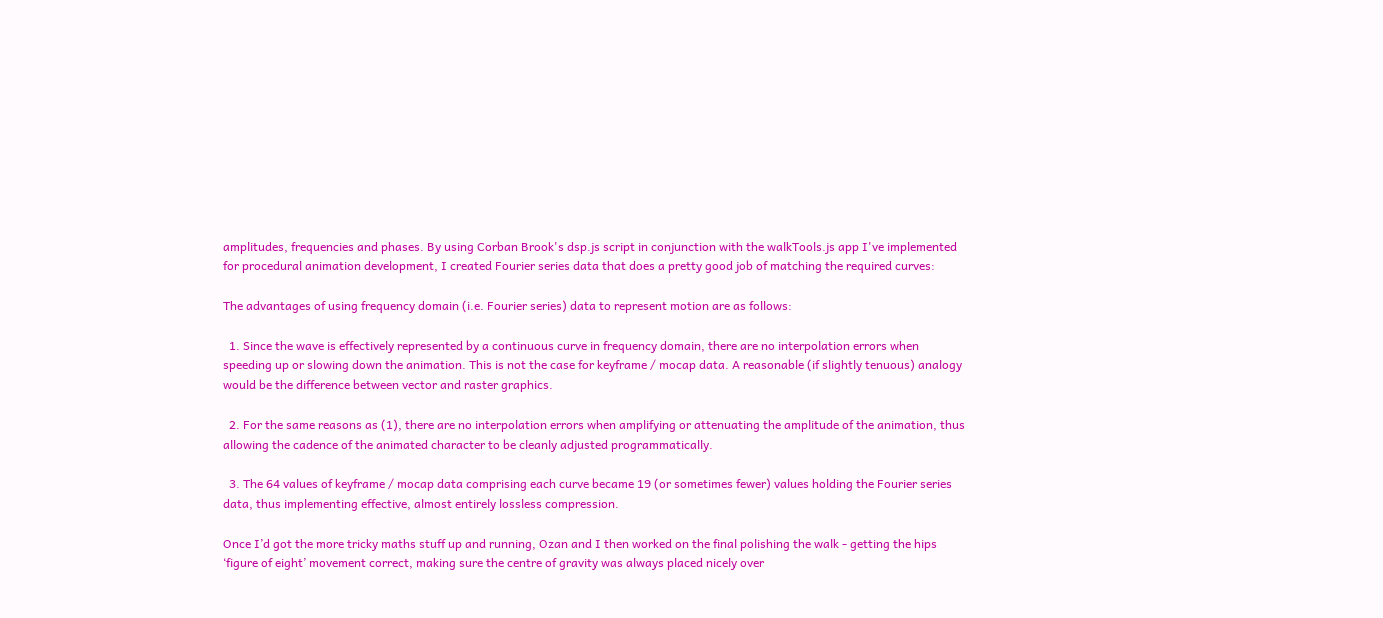amplitudes, frequencies and phases. By using Corban Brook's dsp.js script in conjunction with the walkTools.js app I've implemented for procedural animation development, I created Fourier series data that does a pretty good job of matching the required curves:

The advantages of using frequency domain (i.e. Fourier series) data to represent motion are as follows:

  1. Since the wave is effectively represented by a continuous curve in frequency domain, there are no interpolation errors when speeding up or slowing down the animation. This is not the case for keyframe / mocap data. A reasonable (if slightly tenuous) analogy would be the difference between vector and raster graphics.

  2. For the same reasons as (1), there are no interpolation errors when amplifying or attenuating the amplitude of the animation, thus allowing the cadence of the animated character to be cleanly adjusted programmatically.

  3. The 64 values of keyframe / mocap data comprising each curve became 19 (or sometimes fewer) values holding the Fourier series data, thus implementing effective, almost entirely lossless compression.

Once I’d got the more tricky maths stuff up and running, Ozan and I then worked on the final polishing the walk - getting the hips ‘figure of eight’ movement correct, making sure the centre of gravity was always placed nicely over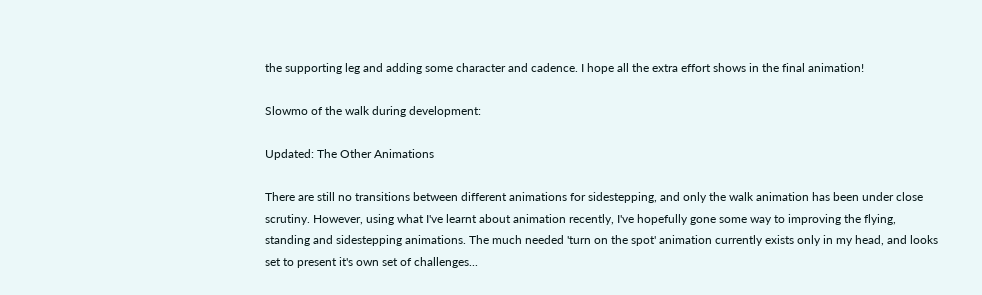the supporting leg and adding some character and cadence. I hope all the extra effort shows in the final animation!

Slowmo of the walk during development:

Updated: The Other Animations

There are still no transitions between different animations for sidestepping, and only the walk animation has been under close scrutiny. However, using what I've learnt about animation recently, I've hopefully gone some way to improving the flying, standing and sidestepping animations. The much needed 'turn on the spot' animation currently exists only in my head, and looks set to present it's own set of challenges...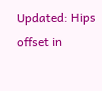Updated: Hips offset in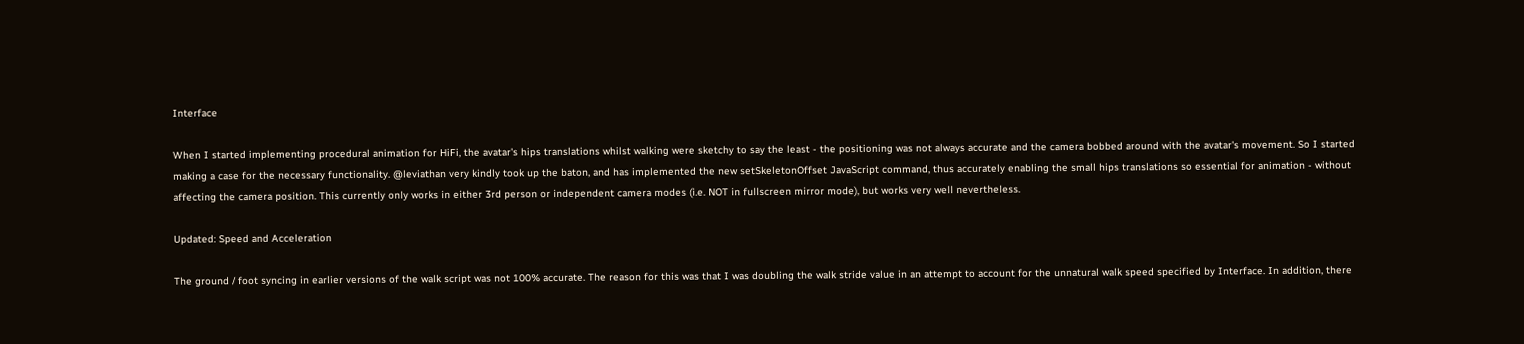Interface

When I started implementing procedural animation for HiFi, the avatar's hips translations whilst walking were sketchy to say the least - the positioning was not always accurate and the camera bobbed around with the avatar's movement. So I started making a case for the necessary functionality. @leviathan very kindly took up the baton, and has implemented the new setSkeletonOffset JavaScript command, thus accurately enabling the small hips translations so essential for animation - without affecting the camera position. This currently only works in either 3rd person or independent camera modes (i.e. NOT in fullscreen mirror mode), but works very well nevertheless.

Updated: Speed and Acceleration

The ground / foot syncing in earlier versions of the walk script was not 100% accurate. The reason for this was that I was doubling the walk stride value in an attempt to account for the unnatural walk speed specified by Interface. In addition, there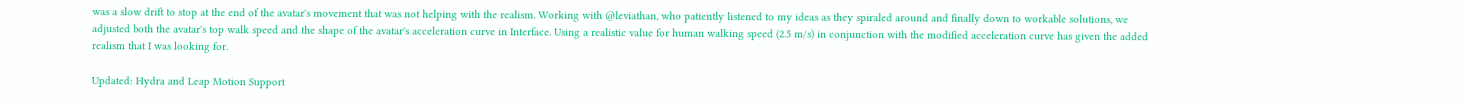was a slow drift to stop at the end of the avatar's movement that was not helping with the realism. Working with @leviathan, who patiently listened to my ideas as they spiraled around and finally down to workable solutions, we adjusted both the avatar's top walk speed and the shape of the avatar's acceleration curve in Interface. Using a realistic value for human walking speed (2.5 m/s) in conjunction with the modified acceleration curve has given the added realism that I was looking for.

Updated: Hydra and Leap Motion Support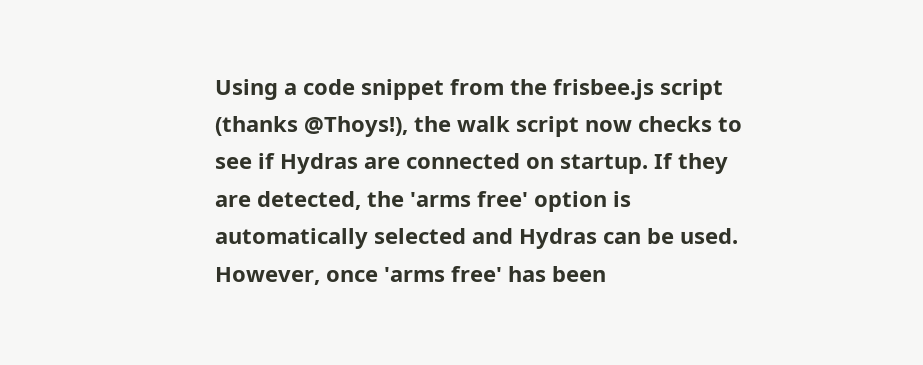Using a code snippet from the frisbee.js script (thanks @Thoys!), the walk script now checks to see if Hydras are connected on startup. If they are detected, the 'arms free' option is automatically selected and Hydras can be used. However, once 'arms free' has been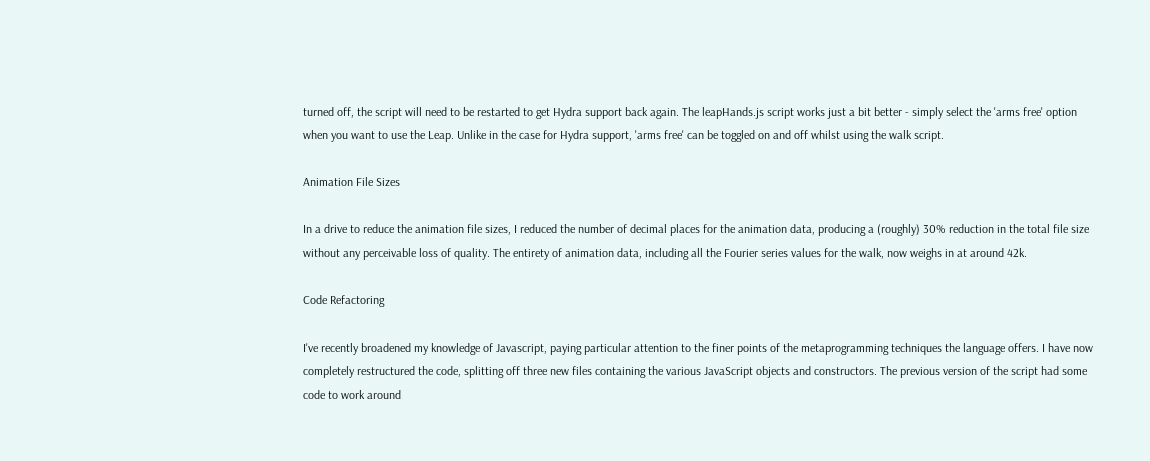turned off, the script will need to be restarted to get Hydra support back again. The leapHands.js script works just a bit better - simply select the 'arms free' option when you want to use the Leap. Unlike in the case for Hydra support, 'arms free' can be toggled on and off whilst using the walk script.

Animation File Sizes

In a drive to reduce the animation file sizes, I reduced the number of decimal places for the animation data, producing a (roughly) 30% reduction in the total file size without any perceivable loss of quality. The entirety of animation data, including all the Fourier series values for the walk, now weighs in at around 42k.

Code Refactoring

I've recently broadened my knowledge of Javascript, paying particular attention to the finer points of the metaprogramming techniques the language offers. I have now completely restructured the code, splitting off three new files containing the various JavaScript objects and constructors. The previous version of the script had some code to work around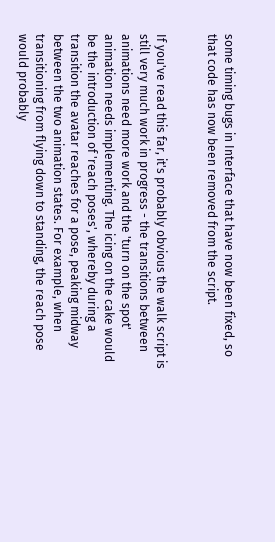some timing bugs in Interface that have now been fixed, so that code has now been removed from the script.


If you've read this far, it's probably obvious the walk script is still very much work in progress - the transitions between animations need more work and the 'turn on the spot' animation needs implementing. The icing on the cake would be the introduction of 'reach poses', whereby during a transition the avatar reaches for a pose, peaking midway between the two animation states. For example, when transitioning from flying down to standing, the reach pose would probably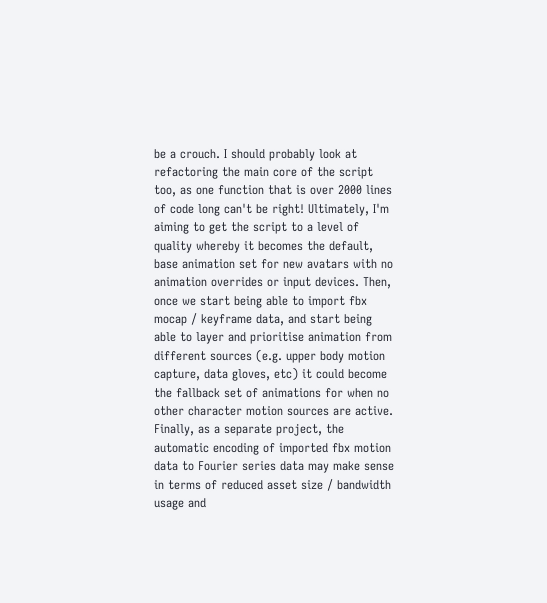be a crouch. I should probably look at refactoring the main core of the script too, as one function that is over 2000 lines of code long can't be right! Ultimately, I'm aiming to get the script to a level of quality whereby it becomes the default, base animation set for new avatars with no animation overrides or input devices. Then, once we start being able to import fbx mocap / keyframe data, and start being able to layer and prioritise animation from different sources (e.g. upper body motion capture, data gloves, etc) it could become the fallback set of animations for when no other character motion sources are active. Finally, as a separate project, the automatic encoding of imported fbx motion data to Fourier series data may make sense in terms of reduced asset size / bandwidth usage and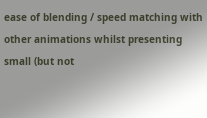ease of blending / speed matching with other animations whilst presenting small (but not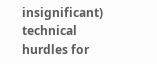insignificant) technical hurdles for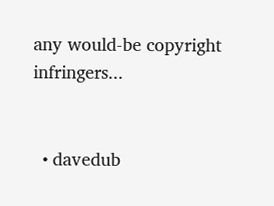any would-be copyright infringers...


  • davedub